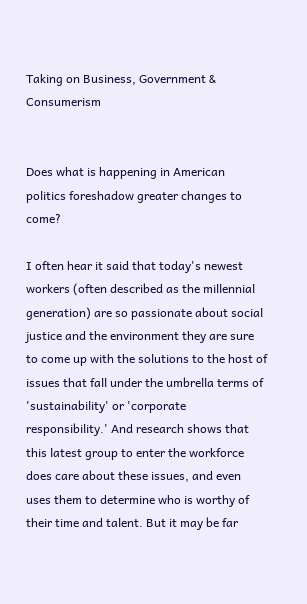Taking on Business, Government & Consumerism


Does what is happening in American politics foreshadow greater changes to come?

I often hear it said that today's newest workers (often described as the millennial generation) are so passionate about social justice and the environment they are sure to come up with the solutions to the host of issues that fall under the umbrella terms of 'sustainability' or 'corporate responsibility.' And research shows that this latest group to enter the workforce does care about these issues, and even uses them to determine who is worthy of their time and talent. But it may be far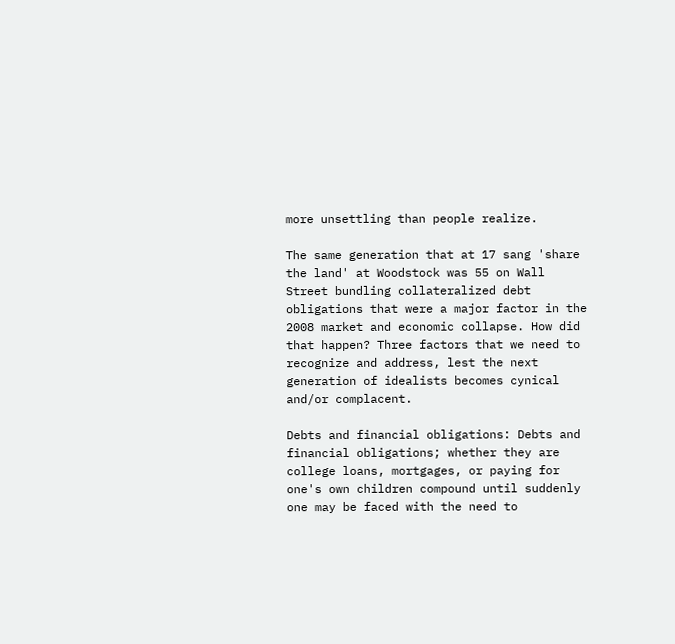more unsettling than people realize.

The same generation that at 17 sang 'share the land' at Woodstock was 55 on Wall Street bundling collateralized debt obligations that were a major factor in the 2008 market and economic collapse. How did that happen? Three factors that we need to recognize and address, lest the next generation of idealists becomes cynical and/or complacent.

Debts and financial obligations: Debts and financial obligations; whether they are college loans, mortgages, or paying for one's own children compound until suddenly one may be faced with the need to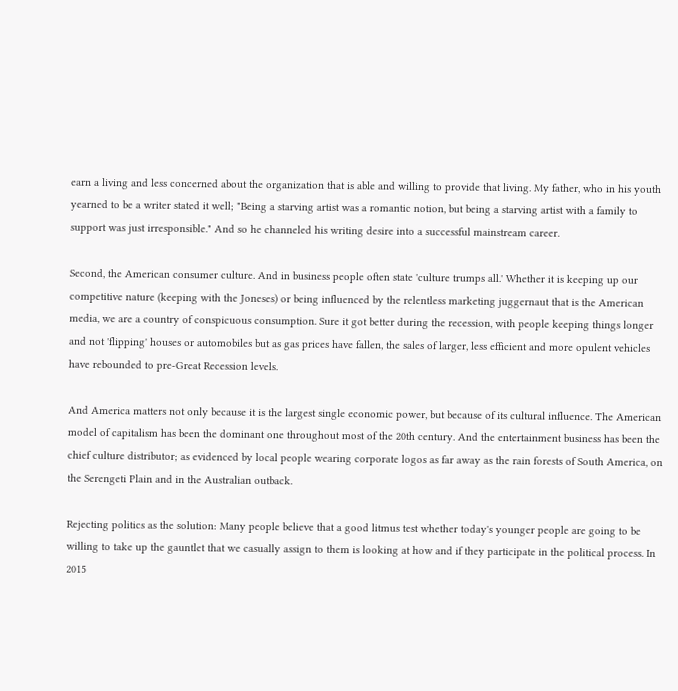earn a living and less concerned about the organization that is able and willing to provide that living. My father, who in his youth yearned to be a writer stated it well; "Being a starving artist was a romantic notion, but being a starving artist with a family to support was just irresponsible." And so he channeled his writing desire into a successful mainstream career.

Second, the American consumer culture. And in business people often state 'culture trumps all.' Whether it is keeping up our competitive nature (keeping with the Joneses) or being influenced by the relentless marketing juggernaut that is the American media, we are a country of conspicuous consumption. Sure it got better during the recession, with people keeping things longer and not 'flipping' houses or automobiles but as gas prices have fallen, the sales of larger, less efficient and more opulent vehicles have rebounded to pre-Great Recession levels.

And America matters not only because it is the largest single economic power, but because of its cultural influence. The American model of capitalism has been the dominant one throughout most of the 20th century. And the entertainment business has been the chief culture distributor; as evidenced by local people wearing corporate logos as far away as the rain forests of South America, on the Serengeti Plain and in the Australian outback.

Rejecting politics as the solution: Many people believe that a good litmus test whether today's younger people are going to be willing to take up the gauntlet that we casually assign to them is looking at how and if they participate in the political process. In 2015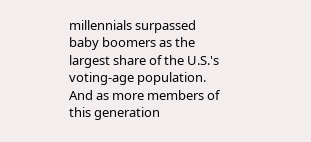millennials surpassed baby boomers as the largest share of the U.S.'s voting-age population. And as more members of this generation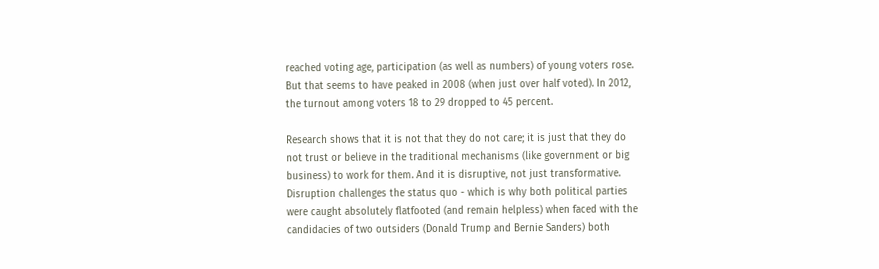reached voting age, participation (as well as numbers) of young voters rose. But that seems to have peaked in 2008 (when just over half voted). In 2012, the turnout among voters 18 to 29 dropped to 45 percent.

Research shows that it is not that they do not care; it is just that they do not trust or believe in the traditional mechanisms (like government or big business) to work for them. And it is disruptive, not just transformative. Disruption challenges the status quo - which is why both political parties were caught absolutely flatfooted (and remain helpless) when faced with the candidacies of two outsiders (Donald Trump and Bernie Sanders) both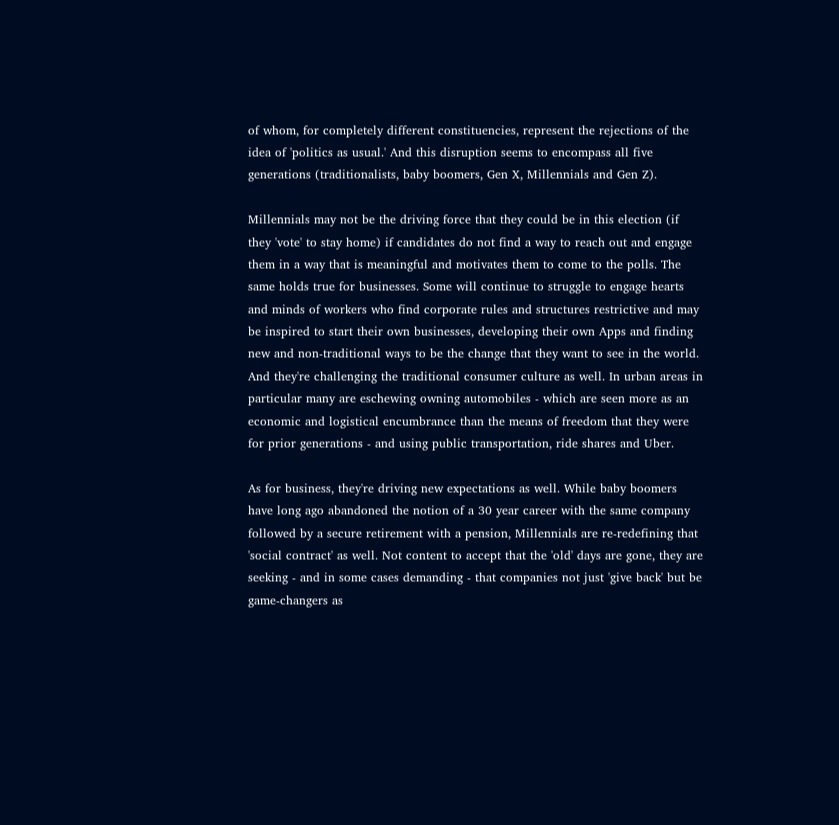of whom, for completely different constituencies, represent the rejections of the idea of 'politics as usual.' And this disruption seems to encompass all five generations (traditionalists, baby boomers, Gen X, Millennials and Gen Z).

Millennials may not be the driving force that they could be in this election (if they 'vote' to stay home) if candidates do not find a way to reach out and engage them in a way that is meaningful and motivates them to come to the polls. The same holds true for businesses. Some will continue to struggle to engage hearts and minds of workers who find corporate rules and structures restrictive and may be inspired to start their own businesses, developing their own Apps and finding new and non-traditional ways to be the change that they want to see in the world. And they're challenging the traditional consumer culture as well. In urban areas in particular many are eschewing owning automobiles - which are seen more as an economic and logistical encumbrance than the means of freedom that they were for prior generations - and using public transportation, ride shares and Uber.

As for business, they're driving new expectations as well. While baby boomers have long ago abandoned the notion of a 30 year career with the same company followed by a secure retirement with a pension, Millennials are re-redefining that 'social contract' as well. Not content to accept that the 'old' days are gone, they are seeking - and in some cases demanding - that companies not just 'give back' but be game-changers as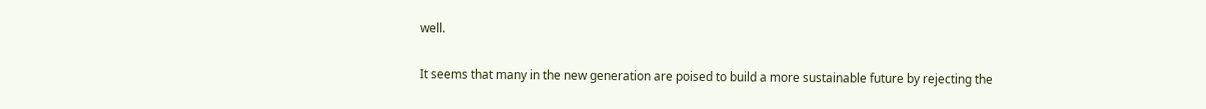well.

It seems that many in the new generation are poised to build a more sustainable future by rejecting the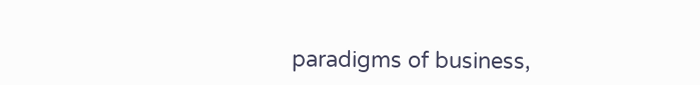paradigms of business,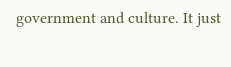government and culture. It just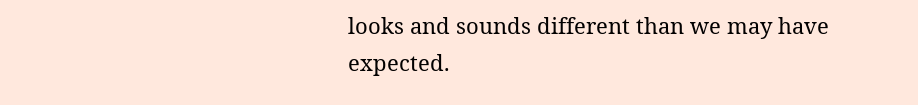looks and sounds different than we may have expected.